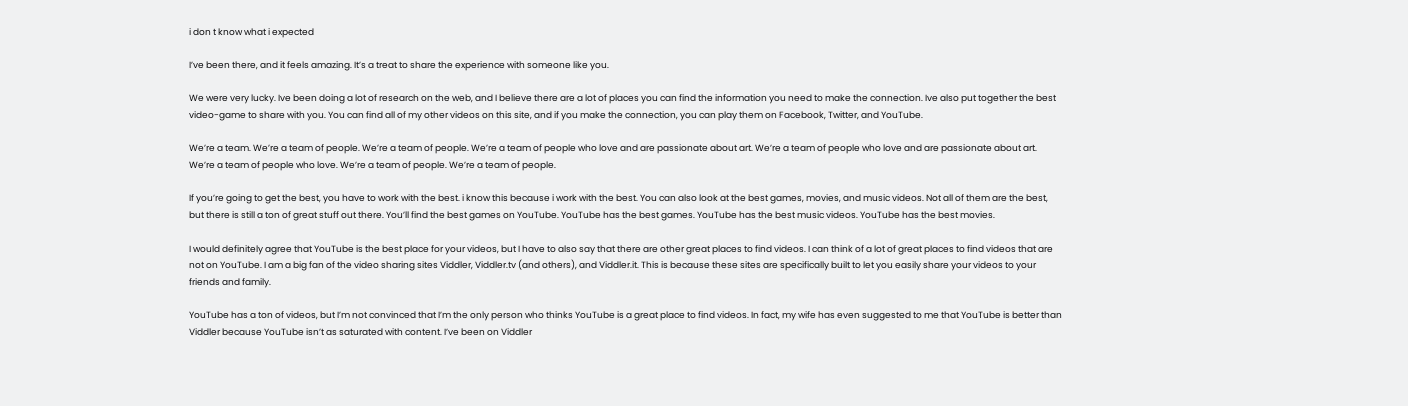i don t know what i expected

I’ve been there, and it feels amazing. It’s a treat to share the experience with someone like you.

We were very lucky. Ive been doing a lot of research on the web, and I believe there are a lot of places you can find the information you need to make the connection. Ive also put together the best video-game to share with you. You can find all of my other videos on this site, and if you make the connection, you can play them on Facebook, Twitter, and YouTube.

We’re a team. We’re a team of people. We’re a team of people. We’re a team of people who love and are passionate about art. We’re a team of people who love and are passionate about art. We’re a team of people who love. We’re a team of people. We’re a team of people.

If you’re going to get the best, you have to work with the best. i know this because i work with the best. You can also look at the best games, movies, and music videos. Not all of them are the best, but there is still a ton of great stuff out there. You’ll find the best games on YouTube. YouTube has the best games. YouTube has the best music videos. YouTube has the best movies.

I would definitely agree that YouTube is the best place for your videos, but I have to also say that there are other great places to find videos. I can think of a lot of great places to find videos that are not on YouTube. I am a big fan of the video sharing sites Viddler, Viddler.tv (and others), and Viddler.it. This is because these sites are specifically built to let you easily share your videos to your friends and family.

YouTube has a ton of videos, but I’m not convinced that I’m the only person who thinks YouTube is a great place to find videos. In fact, my wife has even suggested to me that YouTube is better than Viddler because YouTube isn’t as saturated with content. I’ve been on Viddler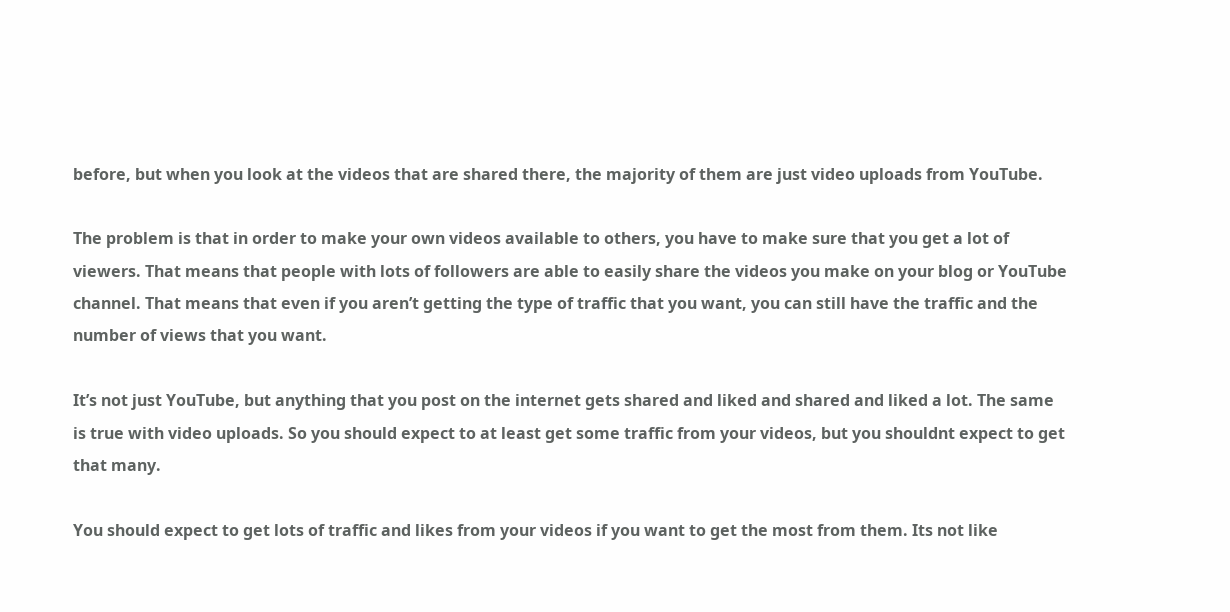before, but when you look at the videos that are shared there, the majority of them are just video uploads from YouTube.

The problem is that in order to make your own videos available to others, you have to make sure that you get a lot of viewers. That means that people with lots of followers are able to easily share the videos you make on your blog or YouTube channel. That means that even if you aren’t getting the type of traffic that you want, you can still have the traffic and the number of views that you want.

It’s not just YouTube, but anything that you post on the internet gets shared and liked and shared and liked a lot. The same is true with video uploads. So you should expect to at least get some traffic from your videos, but you shouldnt expect to get that many.

You should expect to get lots of traffic and likes from your videos if you want to get the most from them. Its not like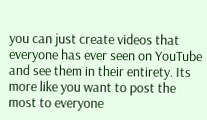you can just create videos that everyone has ever seen on YouTube and see them in their entirety. Its more like you want to post the most to everyone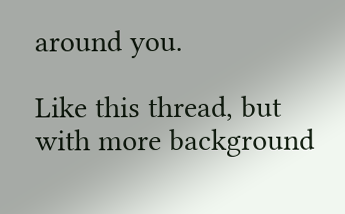around you.

Like this thread, but with more background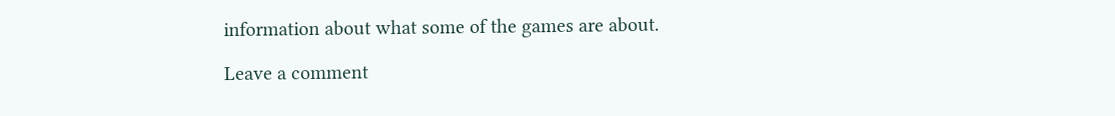information about what some of the games are about.

Leave a comment